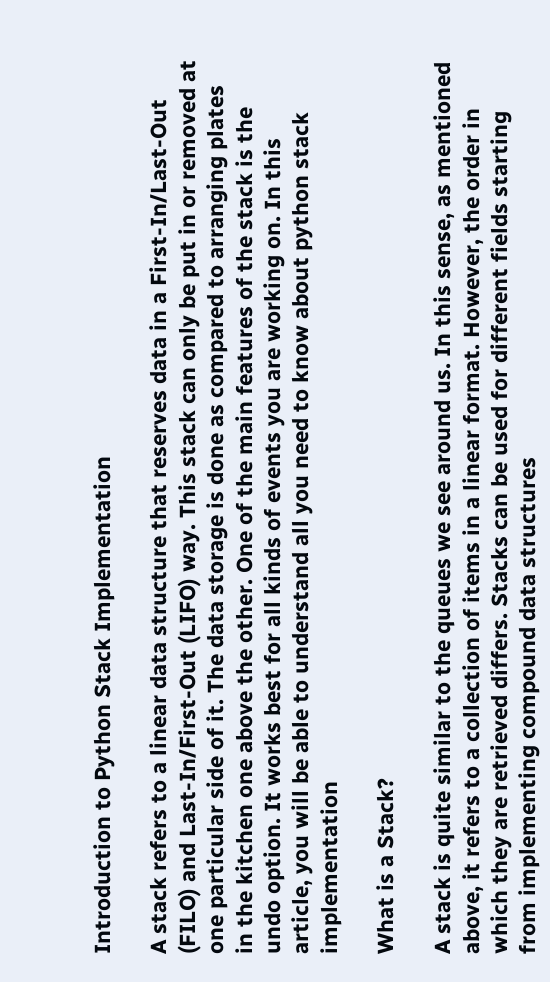Introduction to Python Stack Implementation

A stack refers to a linear data structure that reserves data in a First-In/Last-Out (FILO) and Last-In/First-Out (LIFO) way. This stack can only be put in or removed at one particular side of it. The data storage is done as compared to arranging plates in the kitchen one above the other. One of the main features of the stack is the undo option. It works best for all kinds of events you are working on. In this article, you will be able to understand all you need to know about python stack implementation

What is a Stack?

A stack is quite similar to the queues we see around us. In this sense, as mentioned above, it refers to a collection of items in a linear format. However, the order in which they are retrieved differs. Stacks can be used for different fields starting from implementing compound data structures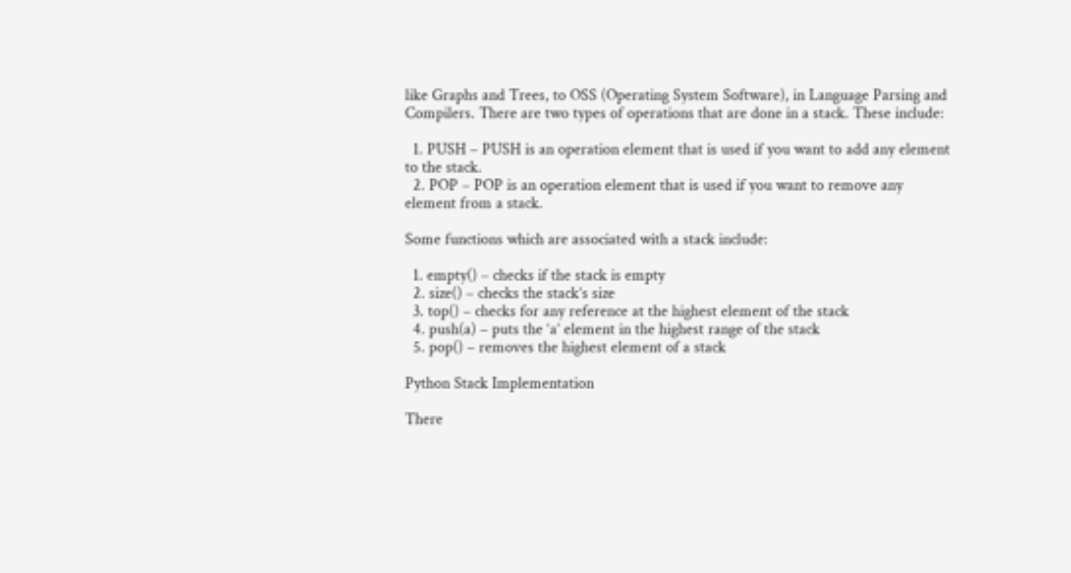like Graphs and Trees, to OSS (Operating System Software), in Language Parsing and Compilers. There are two types of operations that are done in a stack. These include:

  1. PUSH – PUSH is an operation element that is used if you want to add any element to the stack.
  2. POP – POP is an operation element that is used if you want to remove any element from a stack.

Some functions which are associated with a stack include:

  1. empty() – checks if the stack is empty
  2. size() – checks the stack’s size
  3. top() – checks for any reference at the highest element of the stack
  4. push(a) – puts the ‘a’ element in the highest range of the stack
  5. pop() – removes the highest element of a stack

Python Stack Implementation

There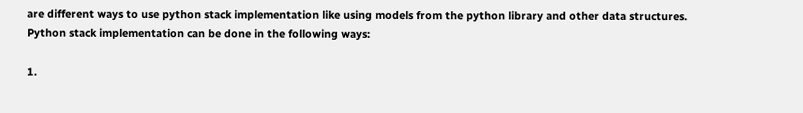are different ways to use python stack implementation like using models from the python library and other data structures. Python stack implementation can be done in the following ways:

1.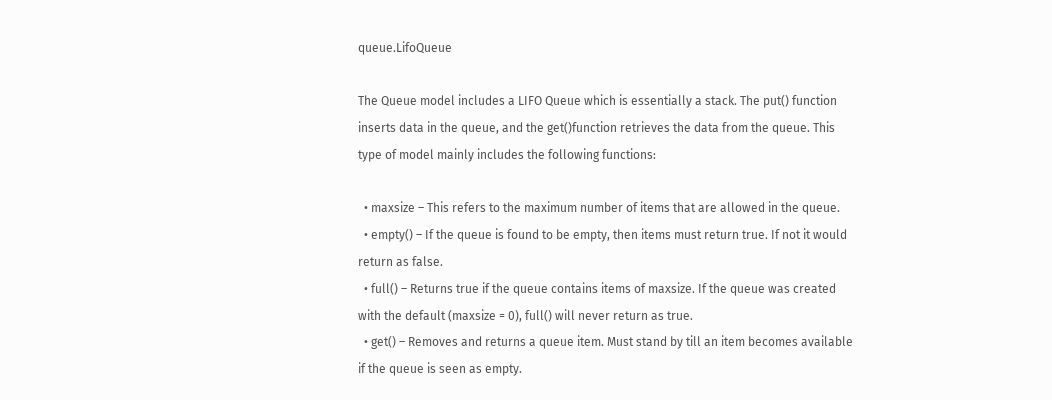queue.LifoQueue

The Queue model includes a LIFO Queue which is essentially a stack. The put() function inserts data in the queue, and the get()function retrieves the data from the queue. This type of model mainly includes the following functions:

  • maxsize – This refers to the maximum number of items that are allowed in the queue.
  • empty() – If the queue is found to be empty, then items must return true. If not it would return as false.
  • full() – Returns true if the queue contains items of maxsize. If the queue was created with the default (maxsize = 0), full() will never return as true.
  • get() – Removes and returns a queue item. Must stand by till an item becomes available if the queue is seen as empty.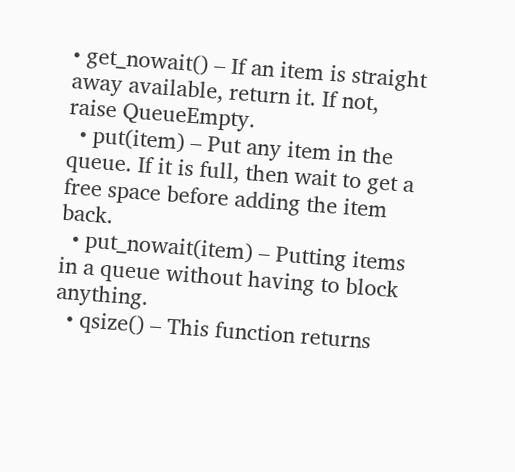• get_nowait() – If an item is straight away available, return it. If not, raise QueueEmpty.
  • put(item) – Put any item in the queue. If it is full, then wait to get a free space before adding the item back.
  • put_nowait(item) – Putting items in a queue without having to block anything.
  • qsize() – This function returns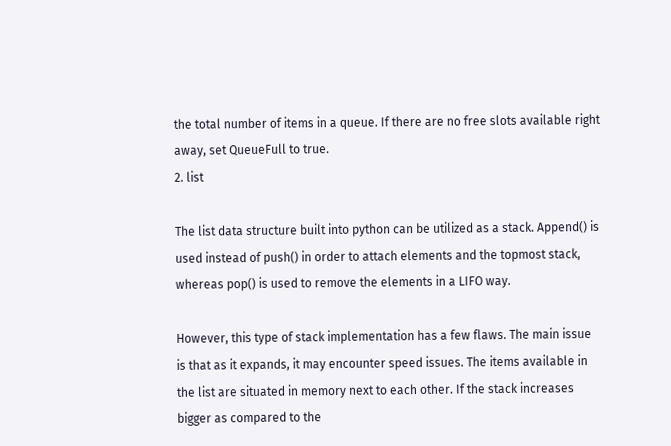the total number of items in a queue. If there are no free slots available right away, set QueueFull to true.
2. list

The list data structure built into python can be utilized as a stack. Append() is used instead of push() in order to attach elements and the topmost stack, whereas pop() is used to remove the elements in a LIFO way.

However, this type of stack implementation has a few flaws. The main issue is that as it expands, it may encounter speed issues. The items available in the list are situated in memory next to each other. If the stack increases bigger as compared to the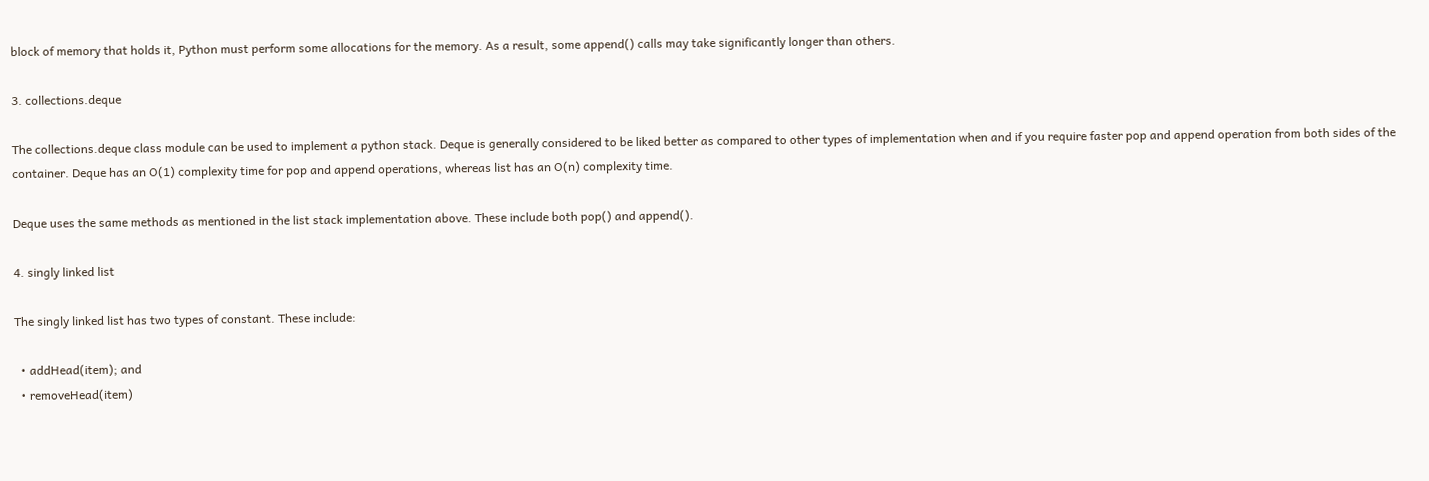block of memory that holds it, Python must perform some allocations for the memory. As a result, some append() calls may take significantly longer than others.

3. collections.deque

The collections.deque class module can be used to implement a python stack. Deque is generally considered to be liked better as compared to other types of implementation when and if you require faster pop and append operation from both sides of the container. Deque has an O(1) complexity time for pop and append operations, whereas list has an O(n) complexity time.

Deque uses the same methods as mentioned in the list stack implementation above. These include both pop() and append().

4. singly linked list

The singly linked list has two types of constant. These include:

  • addHead(item); and
  • removeHead(item)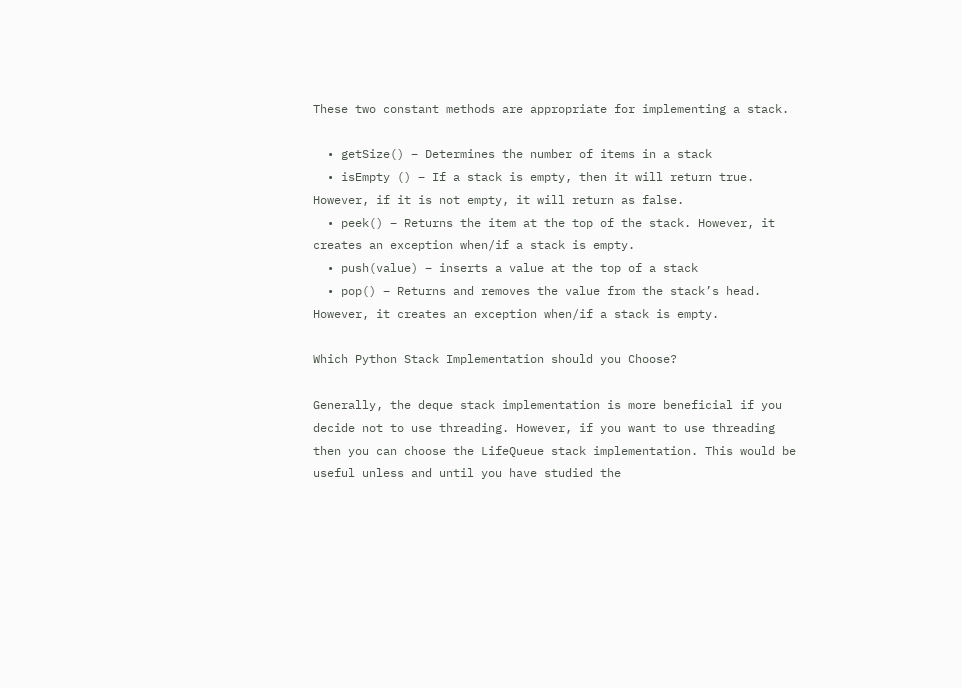These two constant methods are appropriate for implementing a stack.

  • getSize() – Determines the number of items in a stack
  • isEmpty () – If a stack is empty, then it will return true. However, if it is not empty, it will return as false.
  • peek() – Returns the item at the top of the stack. However, it creates an exception when/if a stack is empty.
  • push(value) – inserts a value at the top of a stack
  • pop() – Returns and removes the value from the stack’s head. However, it creates an exception when/if a stack is empty.

Which Python Stack Implementation should you Choose?

Generally, the deque stack implementation is more beneficial if you decide not to use threading. However, if you want to use threading then you can choose the LifeQueue stack implementation. This would be useful unless and until you have studied the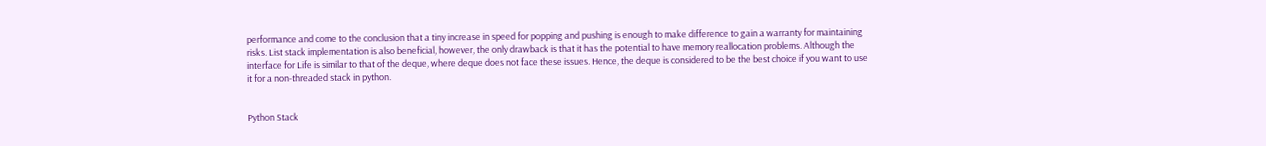performance and come to the conclusion that a tiny increase in speed for popping and pushing is enough to make difference to gain a warranty for maintaining risks. List stack implementation is also beneficial, however, the only drawback is that it has the potential to have memory reallocation problems. Although the interface for Life is similar to that of the deque, where deque does not face these issues. Hence, the deque is considered to be the best choice if you want to use it for a non-threaded stack in python.


Python Stack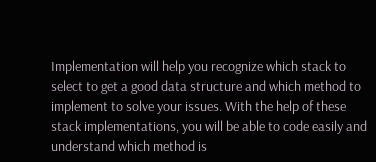Implementation will help you recognize which stack to select to get a good data structure and which method to implement to solve your issues. With the help of these stack implementations, you will be able to code easily and understand which method is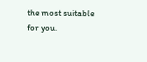the most suitable for you.